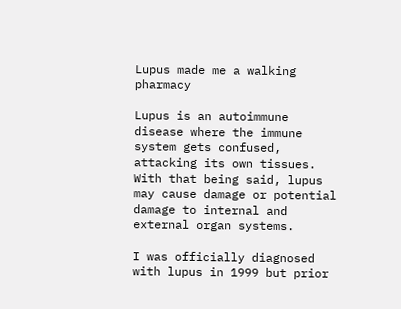Lupus made me a walking pharmacy

Lupus is an autoimmune disease where the immune system gets confused, attacking its own tissues. With that being said, lupus may cause damage or potential damage to internal and external organ systems.

I was officially diagnosed with lupus in 1999 but prior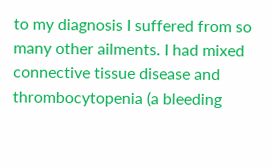to my diagnosis I suffered from so many other ailments. I had mixed connective tissue disease and thrombocytopenia (a bleeding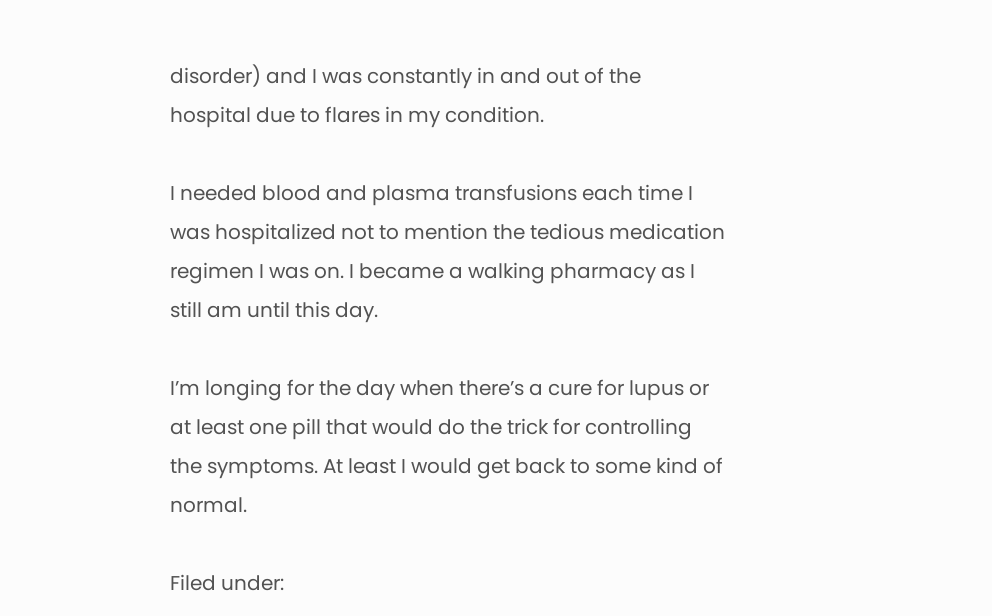disorder) and I was constantly in and out of the hospital due to flares in my condition.

I needed blood and plasma transfusions each time I was hospitalized not to mention the tedious medication regimen I was on. I became a walking pharmacy as I still am until this day.

I’m longing for the day when there’s a cure for lupus or at least one pill that would do the trick for controlling the symptoms. At least I would get back to some kind of normal.

Filed under: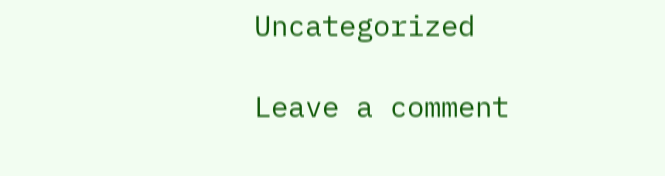Uncategorized

Leave a comment